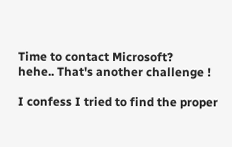Time to contact Microsoft?
hehe.. That's another challenge !

I confess I tried to find the proper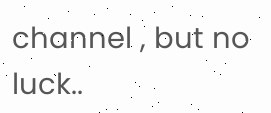channel , but no luck..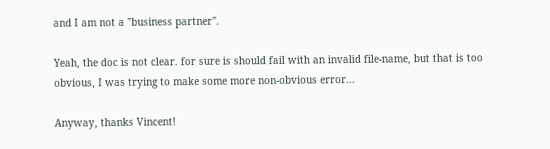and I am not a "business partner".

Yeah, the doc is not clear. for sure is should fail with an invalid file-name, but that is too obvious, I was trying to make some more non-obvious error...

Anyway, thanks Vincent!